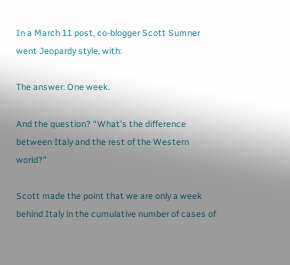In a March 11 post, co-blogger Scott Sumner went Jeopardy style, with:

The answer: One week.

And the question? “What’s the difference between Italy and the rest of the Western world?”

Scott made the point that we are only a week behind Italy in the cumulative number of cases of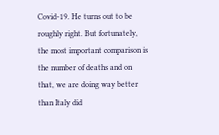Covid-19. He turns out to be roughly right. But fortunately, the most important comparison is the number of deaths and on that, we are doing way better than Italy did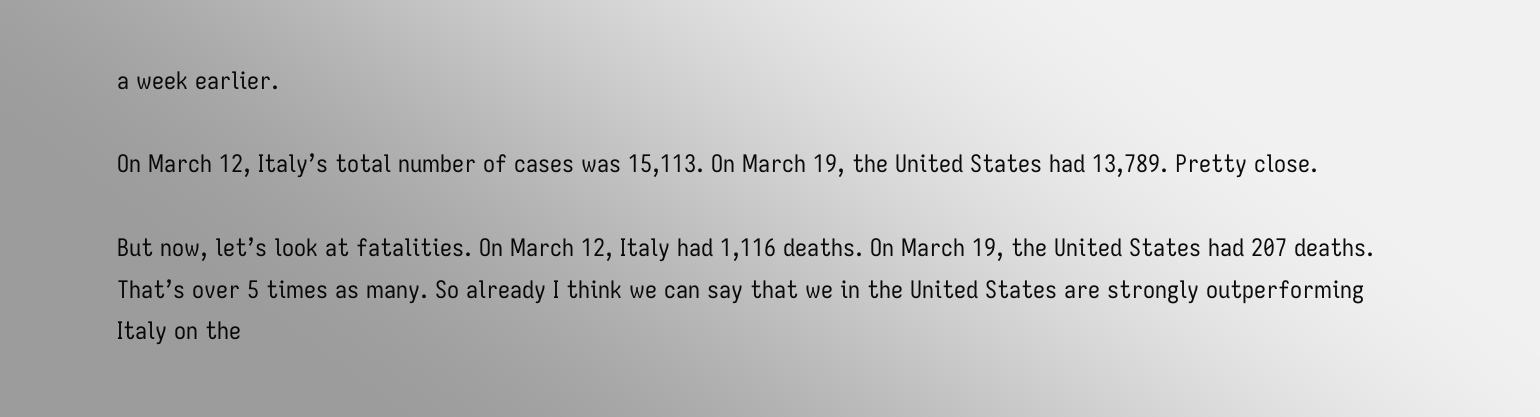a week earlier.

On March 12, Italy’s total number of cases was 15,113. On March 19, the United States had 13,789. Pretty close.

But now, let’s look at fatalities. On March 12, Italy had 1,116 deaths. On March 19, the United States had 207 deaths. That’s over 5 times as many. So already I think we can say that we in the United States are strongly outperforming Italy on the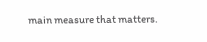main measure that matters.